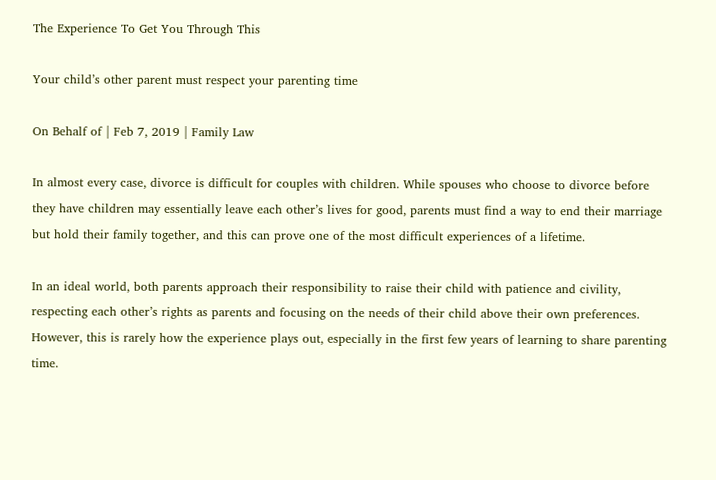The Experience To Get You Through This

Your child’s other parent must respect your parenting time

On Behalf of | Feb 7, 2019 | Family Law

In almost every case, divorce is difficult for couples with children. While spouses who choose to divorce before they have children may essentially leave each other’s lives for good, parents must find a way to end their marriage but hold their family together, and this can prove one of the most difficult experiences of a lifetime.

In an ideal world, both parents approach their responsibility to raise their child with patience and civility, respecting each other’s rights as parents and focusing on the needs of their child above their own preferences. However, this is rarely how the experience plays out, especially in the first few years of learning to share parenting time.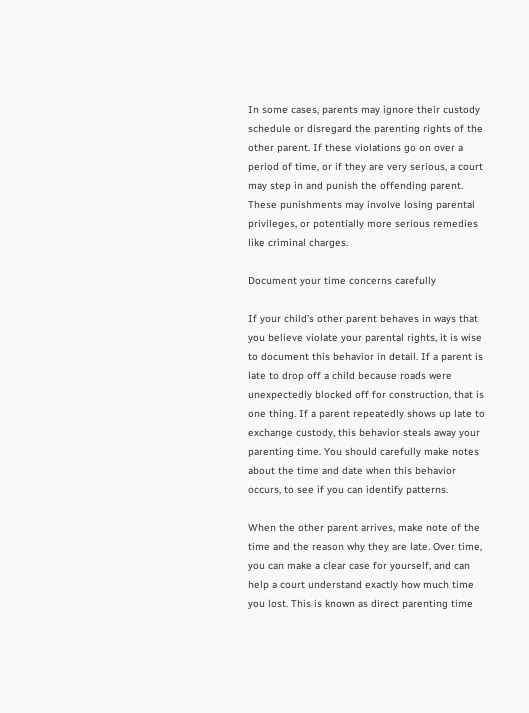In some cases, parents may ignore their custody schedule or disregard the parenting rights of the other parent. If these violations go on over a period of time, or if they are very serious, a court may step in and punish the offending parent. These punishments may involve losing parental privileges, or potentially more serious remedies like criminal charges.

Document your time concerns carefully

If your child’s other parent behaves in ways that you believe violate your parental rights, it is wise to document this behavior in detail. If a parent is late to drop off a child because roads were unexpectedly blocked off for construction, that is one thing. If a parent repeatedly shows up late to exchange custody, this behavior steals away your parenting time. You should carefully make notes about the time and date when this behavior occurs, to see if you can identify patterns.

When the other parent arrives, make note of the time and the reason why they are late. Over time, you can make a clear case for yourself, and can help a court understand exactly how much time you lost. This is known as direct parenting time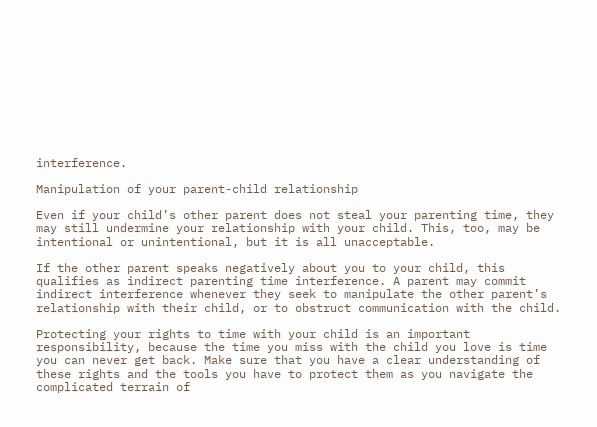interference.

Manipulation of your parent-child relationship

Even if your child’s other parent does not steal your parenting time, they may still undermine your relationship with your child. This, too, may be intentional or unintentional, but it is all unacceptable.

If the other parent speaks negatively about you to your child, this qualifies as indirect parenting time interference. A parent may commit indirect interference whenever they seek to manipulate the other parent’s relationship with their child, or to obstruct communication with the child.

Protecting your rights to time with your child is an important responsibility, because the time you miss with the child you love is time you can never get back. Make sure that you have a clear understanding of these rights and the tools you have to protect them as you navigate the complicated terrain of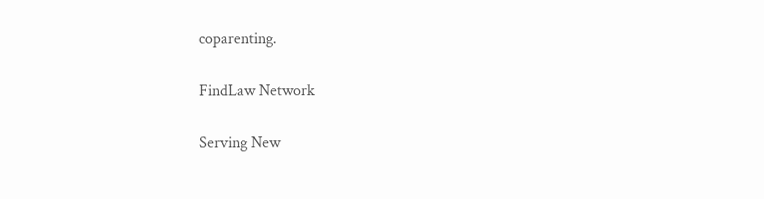coparenting.

FindLaw Network

Serving New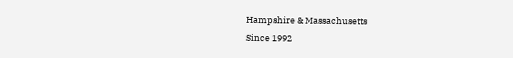Hampshire & Massachusetts
Since 1992